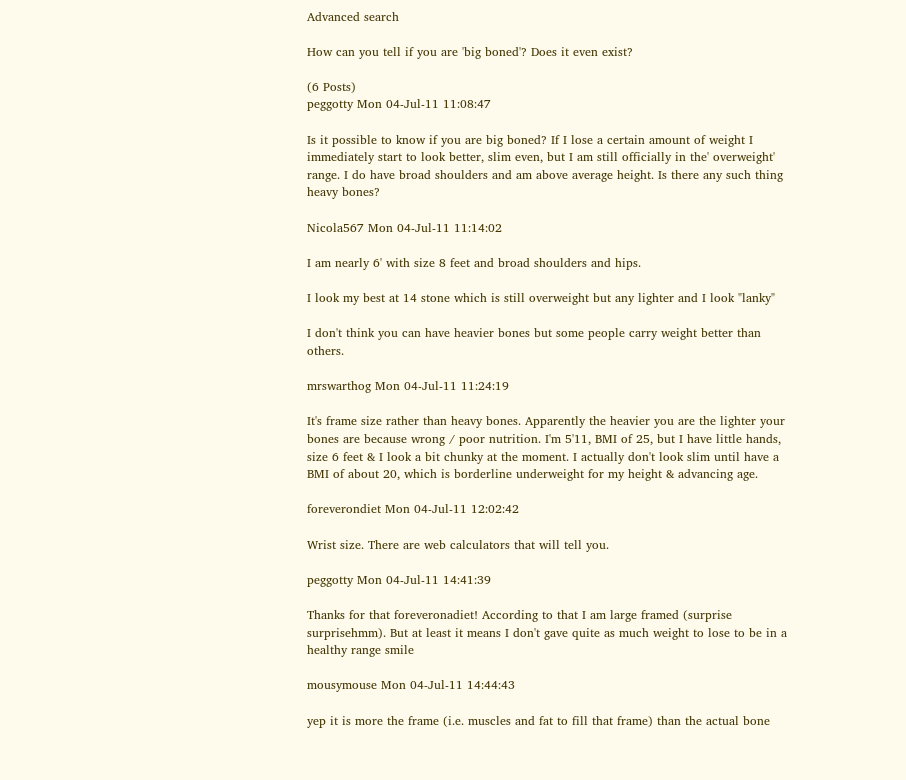Advanced search

How can you tell if you are 'big boned'? Does it even exist?

(6 Posts)
peggotty Mon 04-Jul-11 11:08:47

Is it possible to know if you are big boned? If I lose a certain amount of weight I immediately start to look better, slim even, but I am still officially in the' overweight' range. I do have broad shoulders and am above average height. Is there any such thing heavy bones?

Nicola567 Mon 04-Jul-11 11:14:02

I am nearly 6' with size 8 feet and broad shoulders and hips.

I look my best at 14 stone which is still overweight but any lighter and I look "lanky"

I don't think you can have heavier bones but some people carry weight better than others.

mrswarthog Mon 04-Jul-11 11:24:19

It's frame size rather than heavy bones. Apparently the heavier you are the lighter your bones are because wrong / poor nutrition. I'm 5'11, BMI of 25, but I have little hands, size 6 feet & I look a bit chunky at the moment. I actually don't look slim until have a BMI of about 20, which is borderline underweight for my height & advancing age.

foreverondiet Mon 04-Jul-11 12:02:42

Wrist size. There are web calculators that will tell you.

peggotty Mon 04-Jul-11 14:41:39

Thanks for that foreveronadiet! According to that I am large framed (surprise surprisehmm). But at least it means I don't gave quite as much weight to lose to be in a healthy range smile

mousymouse Mon 04-Jul-11 14:44:43

yep it is more the frame (i.e. muscles and fat to fill that frame) than the actual bone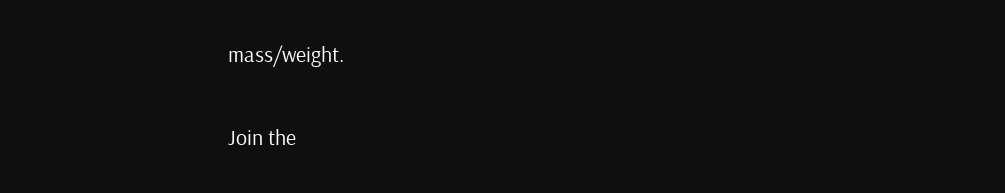mass/weight.

Join the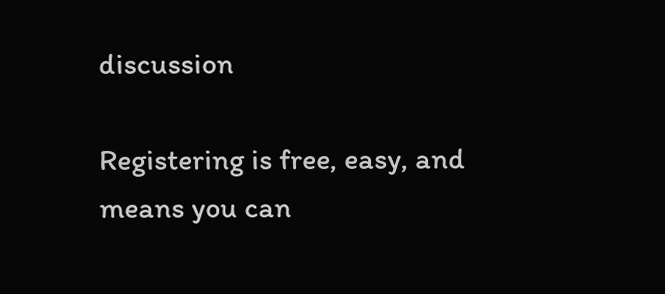discussion

Registering is free, easy, and means you can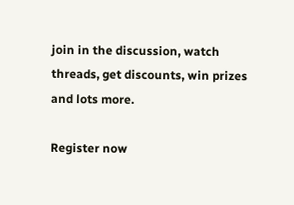join in the discussion, watch threads, get discounts, win prizes and lots more.

Register now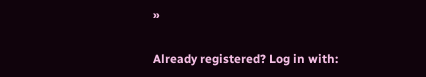»

Already registered? Log in with: